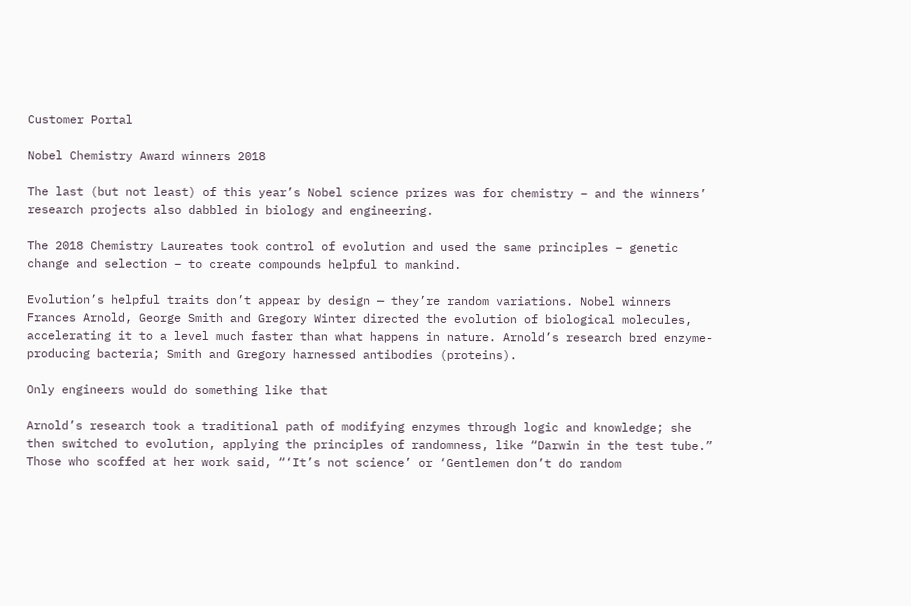Customer Portal

Nobel Chemistry Award winners 2018

The last (but not least) of this year’s Nobel science prizes was for chemistry – and the winners’ research projects also dabbled in biology and engineering.

The 2018 Chemistry Laureates took control of evolution and used the same principles – genetic change and selection – to create compounds helpful to mankind.

Evolution’s helpful traits don’t appear by design — they’re random variations. Nobel winners Frances Arnold, George Smith and Gregory Winter directed the evolution of biological molecules, accelerating it to a level much faster than what happens in nature. Arnold’s research bred enzyme-producing bacteria; Smith and Gregory harnessed antibodies (proteins).

Only engineers would do something like that

Arnold’s research took a traditional path of modifying enzymes through logic and knowledge; she then switched to evolution, applying the principles of randomness, like “Darwin in the test tube.” Those who scoffed at her work said, “‘It’s not science’ or ‘Gentlemen don’t do random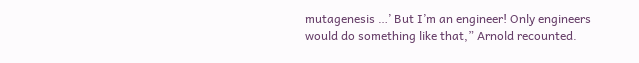mutagenesis …’ But I’m an engineer! Only engineers would do something like that,” Arnold recounted.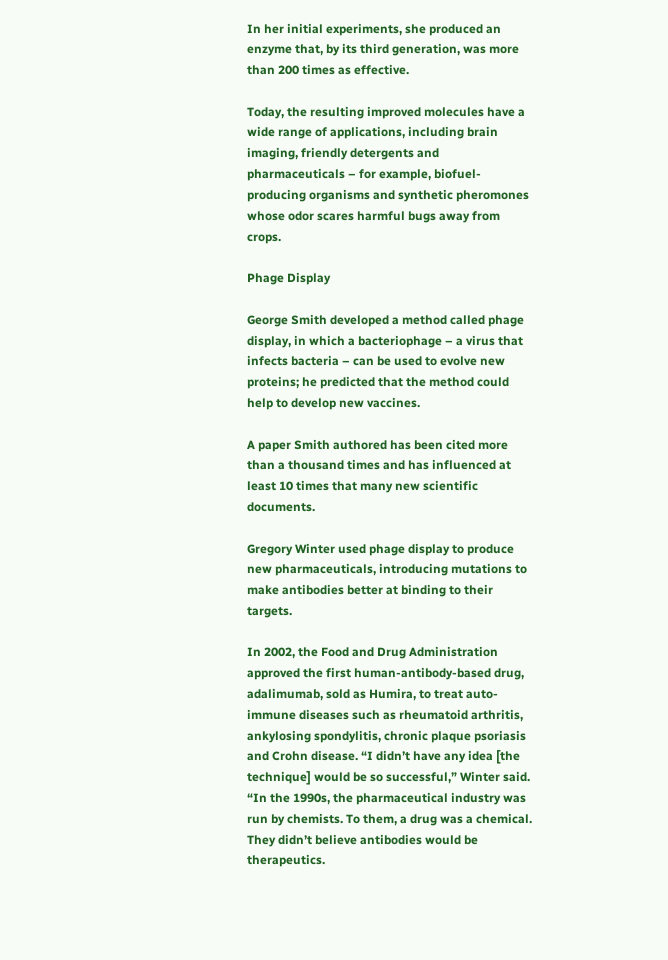In her initial experiments, she produced an enzyme that, by its third generation, was more than 200 times as effective.

Today, the resulting improved molecules have a wide range of applications, including brain imaging, friendly detergents and pharmaceuticals – for example, biofuel-producing organisms and synthetic pheromones whose odor scares harmful bugs away from crops.

Phage Display

George Smith developed a method called phage display, in which a bacteriophage – a virus that infects bacteria – can be used to evolve new proteins; he predicted that the method could help to develop new vaccines.

A paper Smith authored has been cited more than a thousand times and has influenced at least 10 times that many new scientific documents.

Gregory Winter used phage display to produce new pharmaceuticals, introducing mutations to make antibodies better at binding to their targets.

In 2002, the Food and Drug Administration approved the first human-antibody-based drug, adalimumab, sold as Humira, to treat auto-immune diseases such as rheumatoid arthritis, ankylosing spondylitis, chronic plaque psoriasis and Crohn disease. “I didn’t have any idea [the technique] would be so successful,” Winter said. “In the 1990s, the pharmaceutical industry was run by chemists. To them, a drug was a chemical. They didn’t believe antibodies would be therapeutics.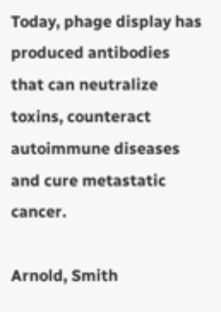Today, phage display has produced antibodies that can neutralize toxins, counteract autoimmune diseases and cure metastatic cancer.

Arnold, Smith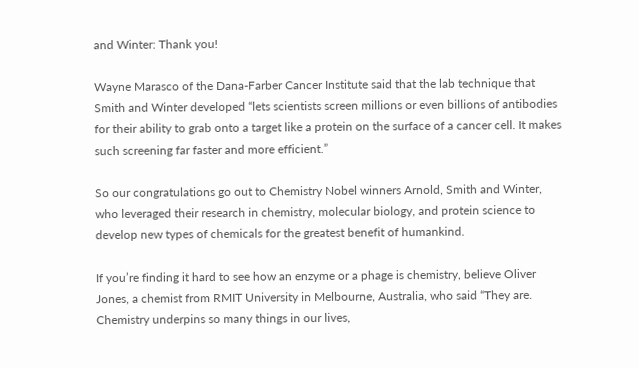and Winter: Thank you!

Wayne Marasco of the Dana-Farber Cancer Institute said that the lab technique that Smith and Winter developed “lets scientists screen millions or even billions of antibodies for their ability to grab onto a target like a protein on the surface of a cancer cell. It makes such screening far faster and more efficient.”

So our congratulations go out to Chemistry Nobel winners Arnold, Smith and Winter, who leveraged their research in chemistry, molecular biology, and protein science to develop new types of chemicals for the greatest benefit of humankind.

If you’re finding it hard to see how an enzyme or a phage is chemistry, believe Oliver Jones, a chemist from RMIT University in Melbourne, Australia, who said “They are. Chemistry underpins so many things in our lives,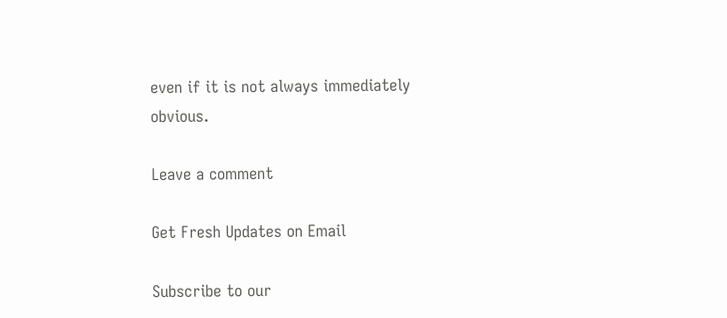even if it is not always immediately obvious.

Leave a comment

Get Fresh Updates on Email

Subscribe to our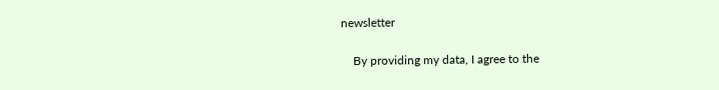newsletter

    By providing my data, I agree to the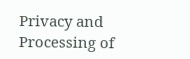Privacy and Processing of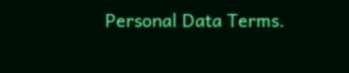Personal Data Terms.